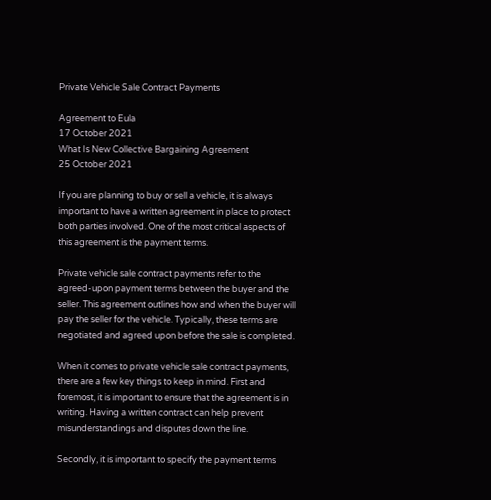Private Vehicle Sale Contract Payments

Agreement to Eula
17 October 2021
What Is New Collective Bargaining Agreement
25 October 2021

If you are planning to buy or sell a vehicle, it is always important to have a written agreement in place to protect both parties involved. One of the most critical aspects of this agreement is the payment terms.

Private vehicle sale contract payments refer to the agreed-upon payment terms between the buyer and the seller. This agreement outlines how and when the buyer will pay the seller for the vehicle. Typically, these terms are negotiated and agreed upon before the sale is completed.

When it comes to private vehicle sale contract payments, there are a few key things to keep in mind. First and foremost, it is important to ensure that the agreement is in writing. Having a written contract can help prevent misunderstandings and disputes down the line.

Secondly, it is important to specify the payment terms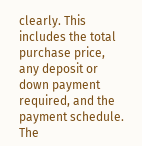clearly. This includes the total purchase price, any deposit or down payment required, and the payment schedule. The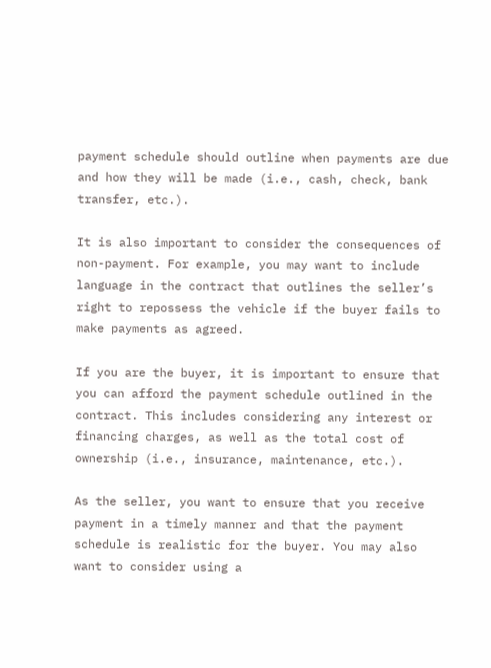payment schedule should outline when payments are due and how they will be made (i.e., cash, check, bank transfer, etc.).

It is also important to consider the consequences of non-payment. For example, you may want to include language in the contract that outlines the seller’s right to repossess the vehicle if the buyer fails to make payments as agreed.

If you are the buyer, it is important to ensure that you can afford the payment schedule outlined in the contract. This includes considering any interest or financing charges, as well as the total cost of ownership (i.e., insurance, maintenance, etc.).

As the seller, you want to ensure that you receive payment in a timely manner and that the payment schedule is realistic for the buyer. You may also want to consider using a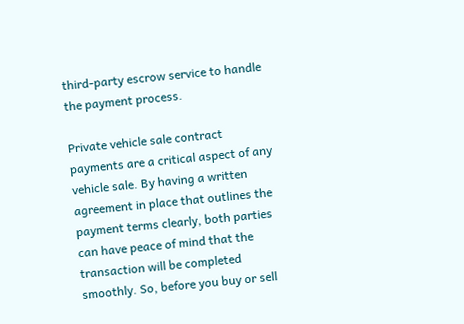third-party escrow service to handle the payment process.

Private vehicle sale contract payments are a critical aspect of any vehicle sale. By having a written agreement in place that outlines the payment terms clearly, both parties can have peace of mind that the transaction will be completed smoothly. So, before you buy or sell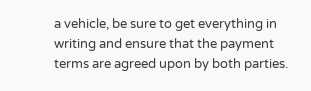a vehicle, be sure to get everything in writing and ensure that the payment terms are agreed upon by both parties.